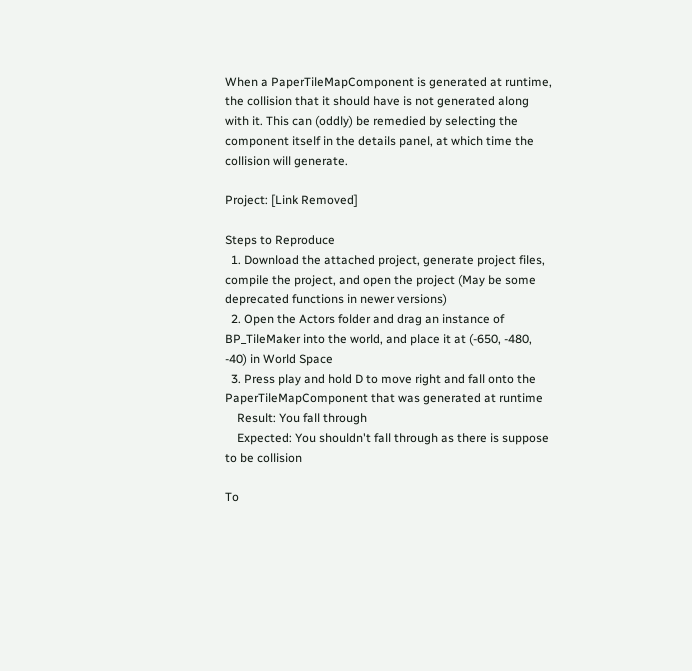When a PaperTileMapComponent is generated at runtime, the collision that it should have is not generated along with it. This can (oddly) be remedied by selecting the component itself in the details panel, at which time the collision will generate.

Project: [Link Removed]

Steps to Reproduce
  1. Download the attached project, generate project files, compile the project, and open the project (May be some deprecated functions in newer versions)
  2. Open the Actors folder and drag an instance of BP_TileMaker into the world, and place it at (-650, -480, -40) in World Space
  3. Press play and hold D to move right and fall onto the PaperTileMapComponent that was generated at runtime
    Result: You fall through
    Expected: You shouldn't fall through as there is suppose to be collision

To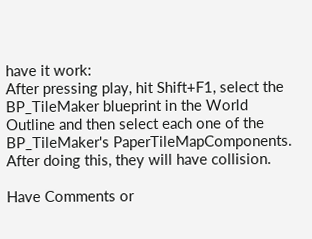have it work:
After pressing play, hit Shift+F1, select the BP_TileMaker blueprint in the World Outline and then select each one of the BP_TileMaker's PaperTileMapComponents. After doing this, they will have collision.

Have Comments or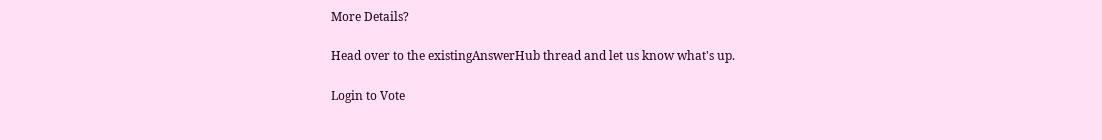More Details?

Head over to the existingAnswerHub thread and let us know what's up.

Login to Vote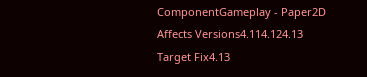ComponentGameplay - Paper2D
Affects Versions4.114.124.13
Target Fix4.13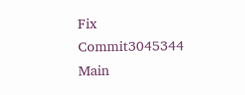Fix Commit3045344
Main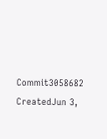Commit3058682
CreatedJun 3,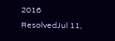2016
ResolvedJul 11,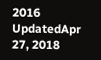2016
UpdatedApr 27, 2018